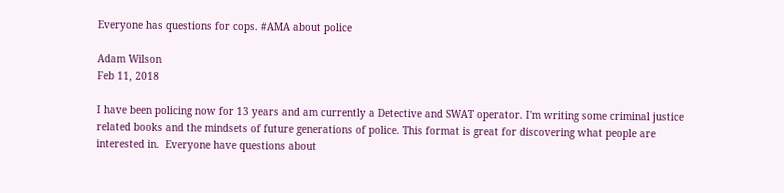Everyone has questions for cops. #AMA about police

Adam Wilson
Feb 11, 2018

I have been policing now for 13 years and am currently a Detective and SWAT operator. I'm writing some criminal justice related books and the mindsets of future generations of police. This format is great for discovering what people are interested in.  Everyone have questions about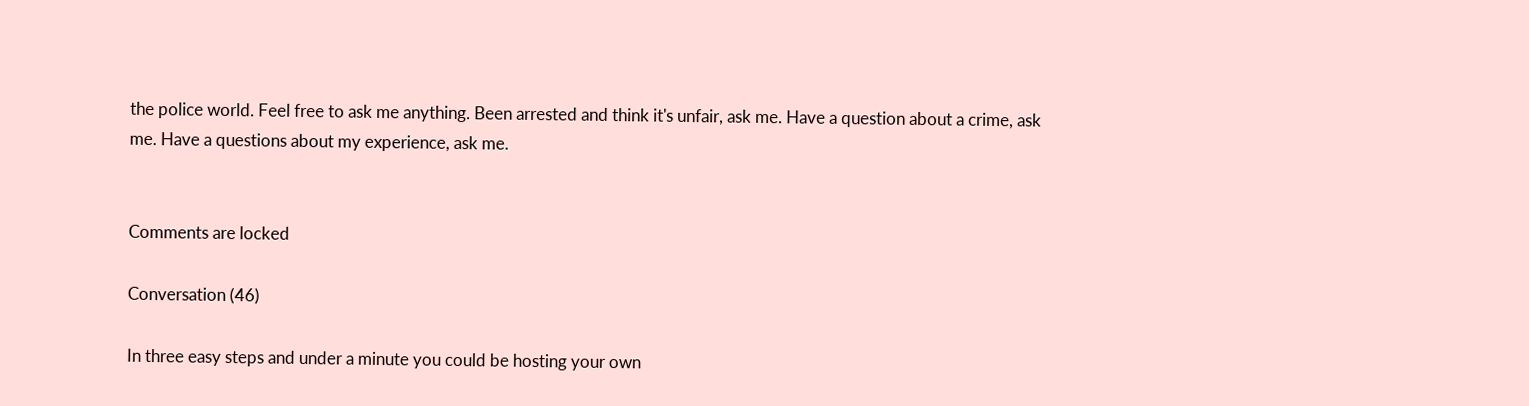the police world. Feel free to ask me anything. Been arrested and think it's unfair, ask me. Have a question about a crime, ask me. Have a questions about my experience, ask me.


Comments are locked

Conversation (46)

In three easy steps and under a minute you could be hosting your own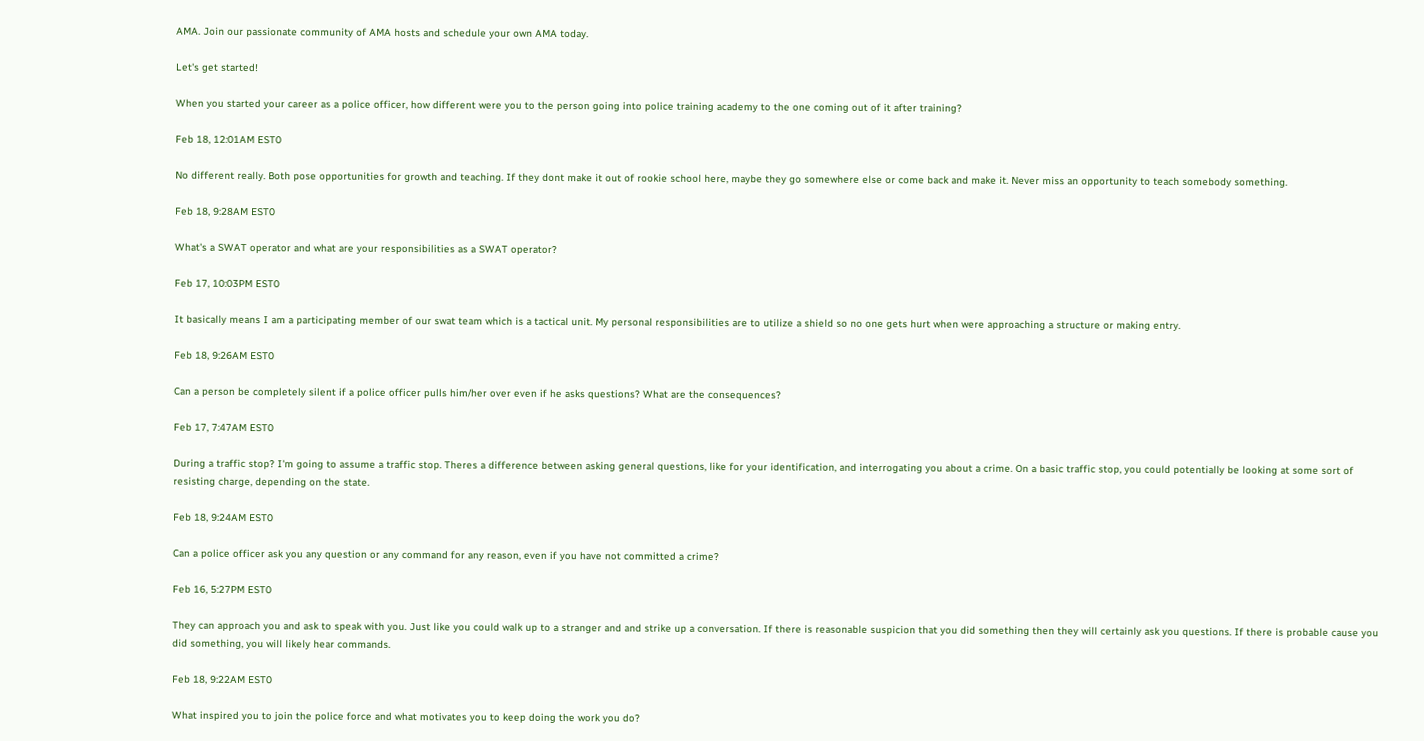AMA. Join our passionate community of AMA hosts and schedule your own AMA today.

Let's get started!

When you started your career as a police officer, how different were you to the person going into police training academy to the one coming out of it after training?

Feb 18, 12:01AM EST0

No different really. Both pose opportunities for growth and teaching. If they dont make it out of rookie school here, maybe they go somewhere else or come back and make it. Never miss an opportunity to teach somebody something.

Feb 18, 9:28AM EST0

What's a SWAT operator and what are your responsibilities as a SWAT operator?

Feb 17, 10:03PM EST0

It basically means I am a participating member of our swat team which is a tactical unit. My personal responsibilities are to utilize a shield so no one gets hurt when were approaching a structure or making entry.

Feb 18, 9:26AM EST0

Can a person be completely silent if a police officer pulls him/her over even if he asks questions? What are the consequences?

Feb 17, 7:47AM EST0

During a traffic stop? I'm going to assume a traffic stop. Theres a difference between asking general questions, like for your identification, and interrogating you about a crime. On a basic traffic stop, you could potentially be looking at some sort of resisting charge, depending on the state.

Feb 18, 9:24AM EST0

Can a police officer ask you any question or any command for any reason, even if you have not committed a crime?

Feb 16, 5:27PM EST0

They can approach you and ask to speak with you. Just like you could walk up to a stranger and and strike up a conversation. If there is reasonable suspicion that you did something then they will certainly ask you questions. If there is probable cause you did something, you will likely hear commands.

Feb 18, 9:22AM EST0

What inspired you to join the police force and what motivates you to keep doing the work you do?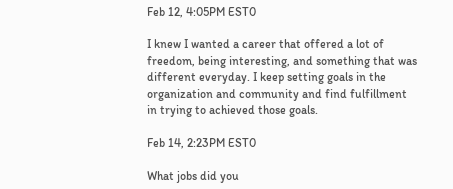Feb 12, 4:05PM EST0

I knew I wanted a career that offered a lot of freedom, being interesting, and something that was different everyday. I keep setting goals in the organization and community and find fulfillment in trying to achieved those goals.

Feb 14, 2:23PM EST0

What jobs did you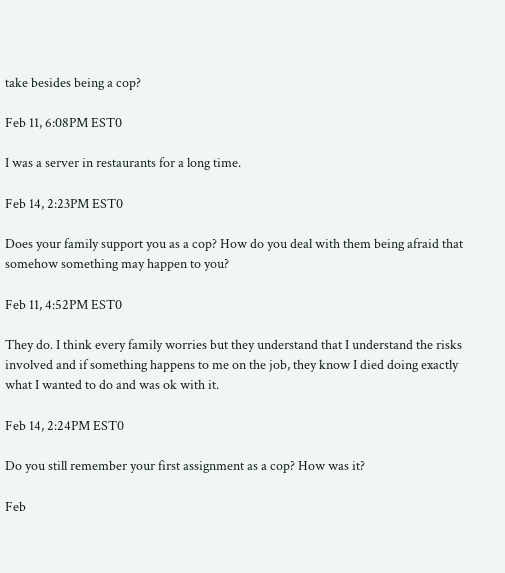take besides being a cop?

Feb 11, 6:08PM EST0

I was a server in restaurants for a long time.

Feb 14, 2:23PM EST0

Does your family support you as a cop? How do you deal with them being afraid that somehow something may happen to you?

Feb 11, 4:52PM EST0

They do. I think every family worries but they understand that I understand the risks involved and if something happens to me on the job, they know I died doing exactly what I wanted to do and was ok with it.

Feb 14, 2:24PM EST0

Do you still remember your first assignment as a cop? How was it?

Feb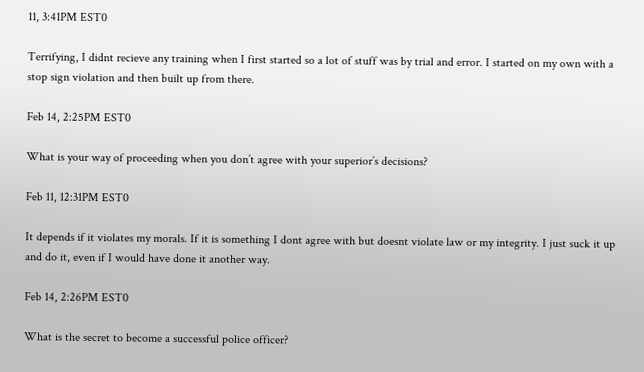11, 3:41PM EST0

Terrifying, I didnt recieve any training when I first started so a lot of stuff was by trial and error. I started on my own with a stop sign violation and then built up from there.

Feb 14, 2:25PM EST0

What is your way of proceeding when you don’t agree with your superior’s decisions?

Feb 11, 12:31PM EST0

It depends if it violates my morals. If it is something I dont agree with but doesnt violate law or my integrity. I just suck it up and do it, even if I would have done it another way.

Feb 14, 2:26PM EST0

What is the secret to become a successful police officer?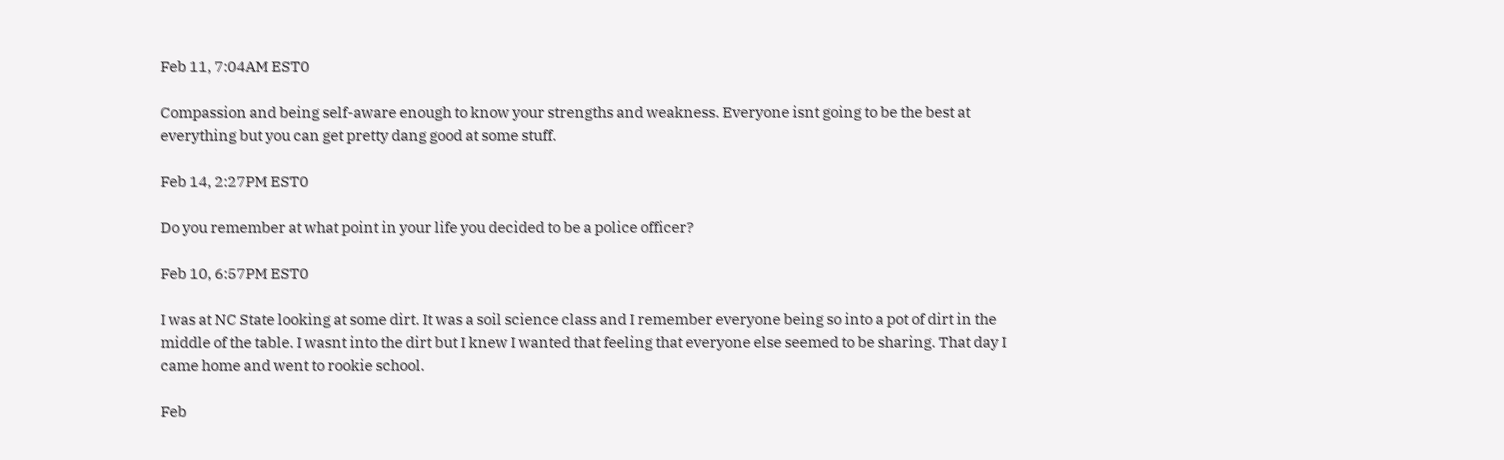Feb 11, 7:04AM EST0

Compassion and being self-aware enough to know your strengths and weakness. Everyone isnt going to be the best at everything but you can get pretty dang good at some stuff.

Feb 14, 2:27PM EST0

Do you remember at what point in your life you decided to be a police officer?

Feb 10, 6:57PM EST0

I was at NC State looking at some dirt. It was a soil science class and I remember everyone being so into a pot of dirt in the middle of the table. I wasnt into the dirt but I knew I wanted that feeling that everyone else seemed to be sharing. That day I came home and went to rookie school.

Feb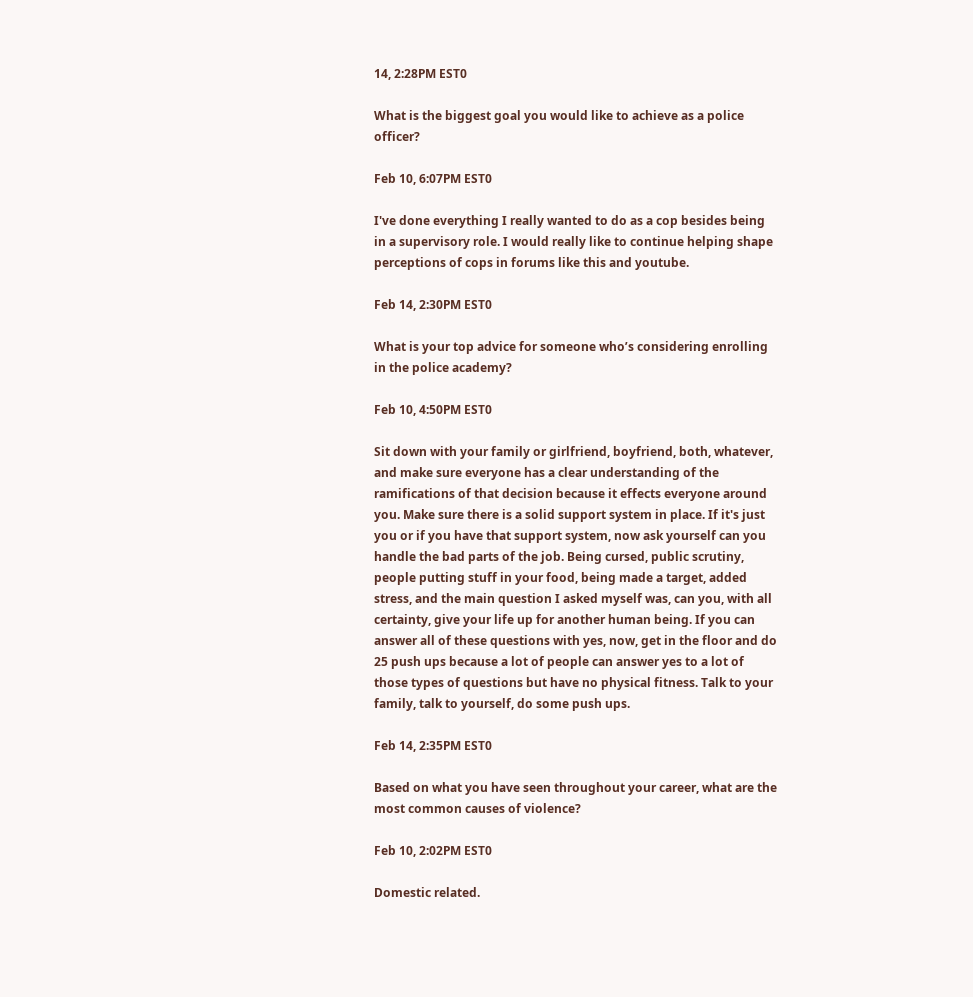14, 2:28PM EST0

What is the biggest goal you would like to achieve as a police officer?

Feb 10, 6:07PM EST0

I've done everything I really wanted to do as a cop besides being in a supervisory role. I would really like to continue helping shape perceptions of cops in forums like this and youtube.

Feb 14, 2:30PM EST0

What is your top advice for someone who’s considering enrolling in the police academy?

Feb 10, 4:50PM EST0

Sit down with your family or girlfriend, boyfriend, both, whatever, and make sure everyone has a clear understanding of the ramifications of that decision because it effects everyone around you. Make sure there is a solid support system in place. If it's just you or if you have that support system, now ask yourself can you handle the bad parts of the job. Being cursed, public scrutiny, people putting stuff in your food, being made a target, added stress, and the main question I asked myself was, can you, with all certainty, give your life up for another human being. If you can answer all of these questions with yes, now, get in the floor and do 25 push ups because a lot of people can answer yes to a lot of those types of questions but have no physical fitness. Talk to your family, talk to yourself, do some push ups.

Feb 14, 2:35PM EST0

Based on what you have seen throughout your career, what are the most common causes of violence?

Feb 10, 2:02PM EST0

Domestic related.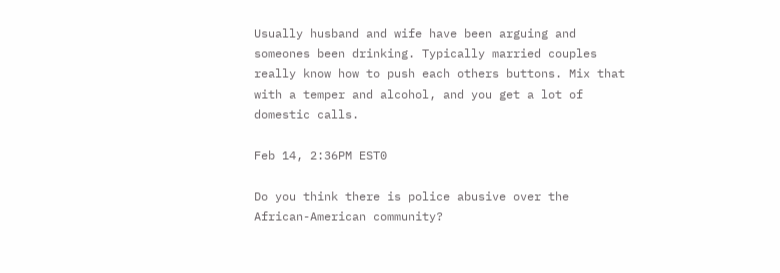Usually husband and wife have been arguing and someones been drinking. Typically married couples really know how to push each others buttons. Mix that with a temper and alcohol, and you get a lot of domestic calls.

Feb 14, 2:36PM EST0

Do you think there is police abusive over the African-American community?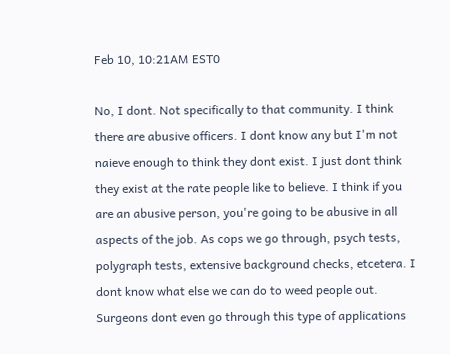Feb 10, 10:21AM EST0

No, I dont. Not specifically to that community. I think there are abusive officers. I dont know any but I'm not naieve enough to think they dont exist. I just dont think they exist at the rate people like to believe. I think if you are an abusive person, you're going to be abusive in all aspects of the job. As cops we go through, psych tests, polygraph tests, extensive background checks, etcetera. I dont know what else we can do to weed people out. Surgeons dont even go through this type of applications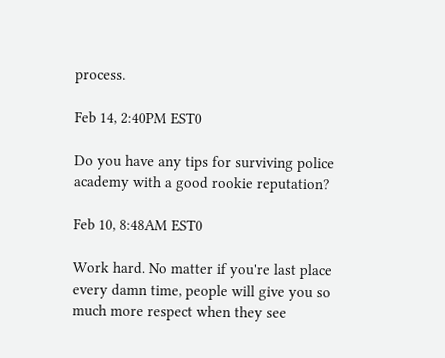process.

Feb 14, 2:40PM EST0

Do you have any tips for surviving police academy with a good rookie reputation?

Feb 10, 8:48AM EST0

Work hard. No matter if you're last place every damn time, people will give you so much more respect when they see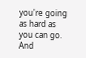you're going as hard as you can go. And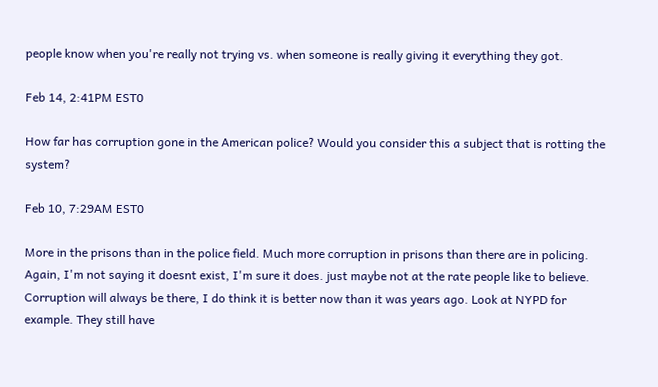people know when you're really not trying vs. when someone is really giving it everything they got.

Feb 14, 2:41PM EST0

How far has corruption gone in the American police? Would you consider this a subject that is rotting the system?

Feb 10, 7:29AM EST0

More in the prisons than in the police field. Much more corruption in prisons than there are in policing. Again, I'm not saying it doesnt exist, I'm sure it does. just maybe not at the rate people like to believe. Corruption will always be there, I do think it is better now than it was years ago. Look at NYPD for example. They still have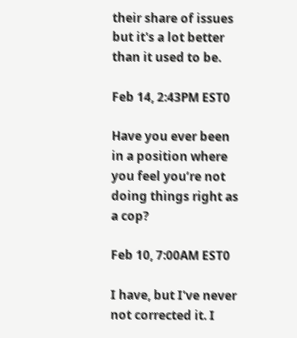their share of issues but it's a lot better than it used to be.

Feb 14, 2:43PM EST0

Have you ever been in a position where you feel you’re not doing things right as a cop?

Feb 10, 7:00AM EST0

I have, but I've never not corrected it. I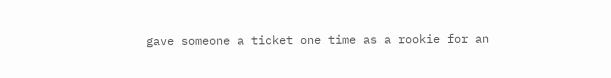gave someone a ticket one time as a rookie for an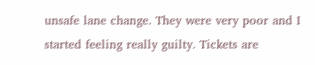unsafe lane change. They were very poor and I started feeling really guilty. Tickets are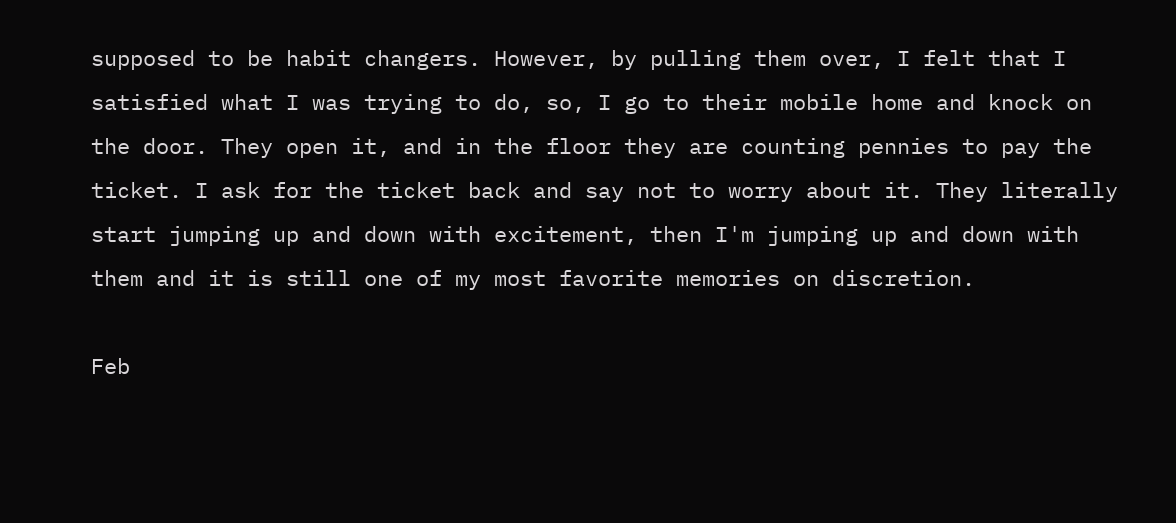supposed to be habit changers. However, by pulling them over, I felt that I satisfied what I was trying to do, so, I go to their mobile home and knock on the door. They open it, and in the floor they are counting pennies to pay the ticket. I ask for the ticket back and say not to worry about it. They literally start jumping up and down with excitement, then I'm jumping up and down with them and it is still one of my most favorite memories on discretion.

Feb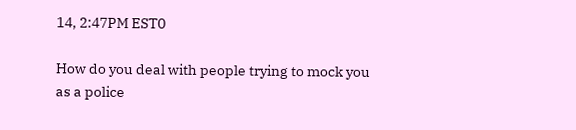14, 2:47PM EST0

How do you deal with people trying to mock you as a police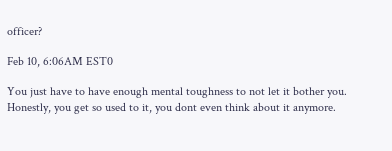officer?

Feb 10, 6:06AM EST0

You just have to have enough mental toughness to not let it bother you.  Honestly, you get so used to it, you dont even think about it anymore.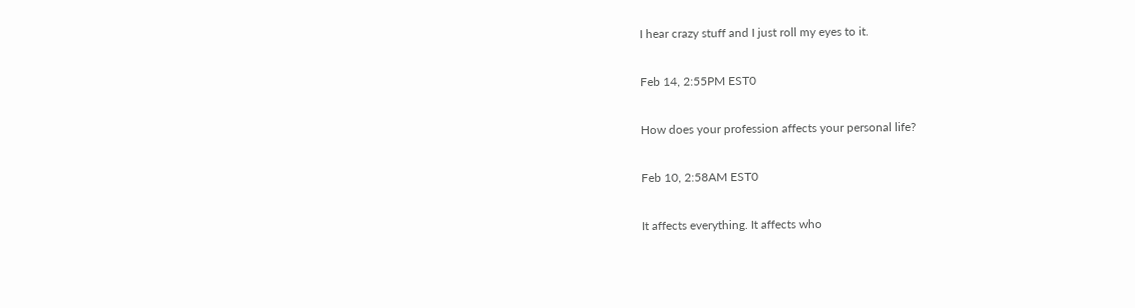I hear crazy stuff and I just roll my eyes to it.

Feb 14, 2:55PM EST0

How does your profession affects your personal life?

Feb 10, 2:58AM EST0

It affects everything. It affects who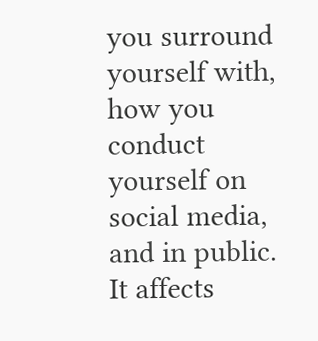you surround yourself with, how you conduct yourself on social media, and in public. It affects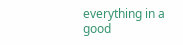everything in a good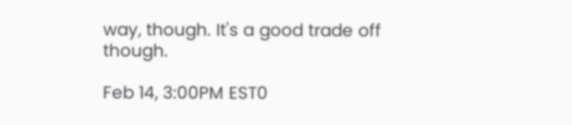way, though. It's a good trade off though.

Feb 14, 3:00PM EST0